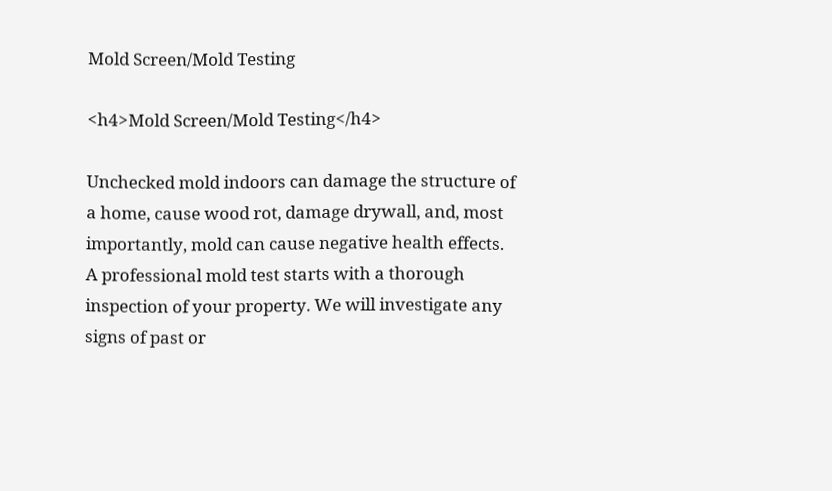Mold Screen/Mold Testing

<h4>Mold Screen/Mold Testing</h4>

Unchecked mold indoors can damage the structure of a home, cause wood rot, damage drywall, and, most importantly, mold can cause negative health effects. A professional mold test starts with a thorough inspection of your property. We will investigate any signs of past or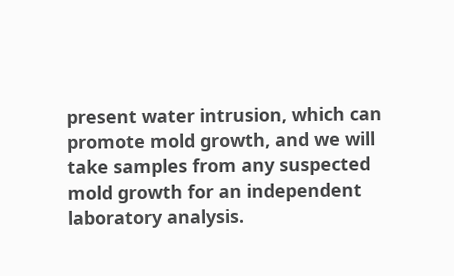present water intrusion, which can promote mold growth, and we will take samples from any suspected mold growth for an independent laboratory analysis.